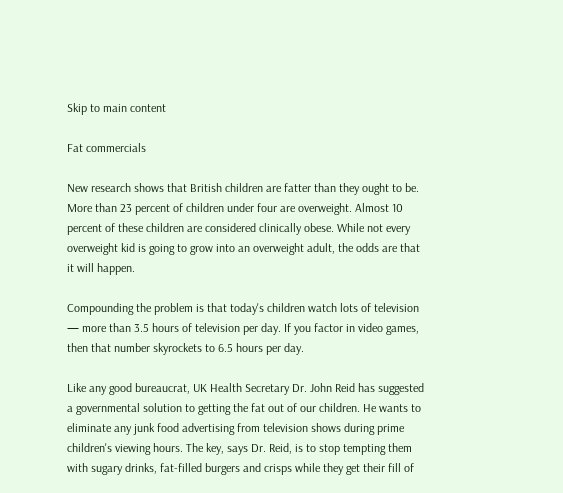Skip to main content

Fat commercials

New research shows that British children are fatter than they ought to be. More than 23 percent of children under four are overweight. Almost 10 percent of these children are considered clinically obese. While not every overweight kid is going to grow into an overweight adult, the odds are that it will happen.

Compounding the problem is that today's children watch lots of television — more than 3.5 hours of television per day. If you factor in video games, then that number skyrockets to 6.5 hours per day.

Like any good bureaucrat, UK Health Secretary Dr. John Reid has suggested a governmental solution to getting the fat out of our children. He wants to eliminate any junk food advertising from television shows during prime children's viewing hours. The key, says Dr. Reid, is to stop tempting them with sugary drinks, fat-filled burgers and crisps while they get their fill of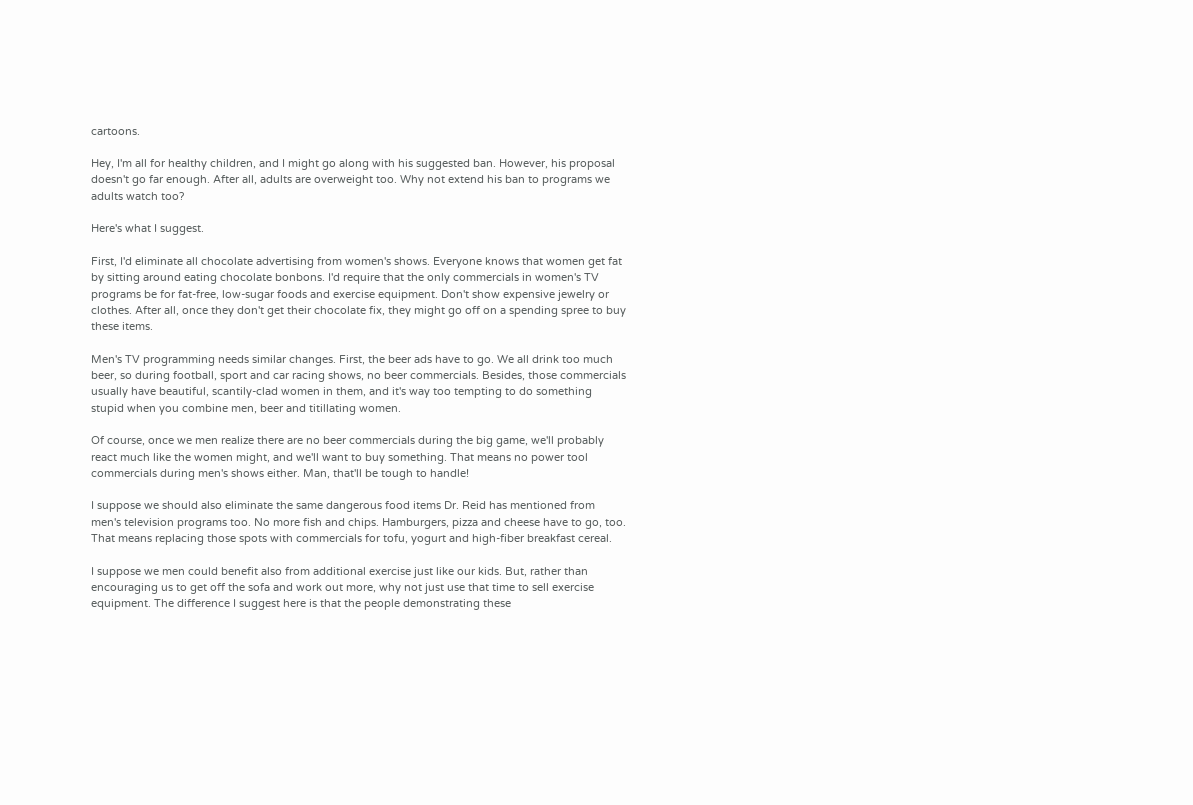cartoons.

Hey, I'm all for healthy children, and I might go along with his suggested ban. However, his proposal doesn't go far enough. After all, adults are overweight too. Why not extend his ban to programs we adults watch too?

Here's what I suggest.

First, I'd eliminate all chocolate advertising from women's shows. Everyone knows that women get fat by sitting around eating chocolate bonbons. I'd require that the only commercials in women's TV programs be for fat-free, low-sugar foods and exercise equipment. Don't show expensive jewelry or clothes. After all, once they don't get their chocolate fix, they might go off on a spending spree to buy these items.

Men's TV programming needs similar changes. First, the beer ads have to go. We all drink too much beer, so during football, sport and car racing shows, no beer commercials. Besides, those commercials usually have beautiful, scantily-clad women in them, and it's way too tempting to do something stupid when you combine men, beer and titillating women.

Of course, once we men realize there are no beer commercials during the big game, we'll probably react much like the women might, and we'll want to buy something. That means no power tool commercials during men's shows either. Man, that'll be tough to handle!

I suppose we should also eliminate the same dangerous food items Dr. Reid has mentioned from men's television programs too. No more fish and chips. Hamburgers, pizza and cheese have to go, too. That means replacing those spots with commercials for tofu, yogurt and high-fiber breakfast cereal.

I suppose we men could benefit also from additional exercise just like our kids. But, rather than encouraging us to get off the sofa and work out more, why not just use that time to sell exercise equipment. The difference I suggest here is that the people demonstrating these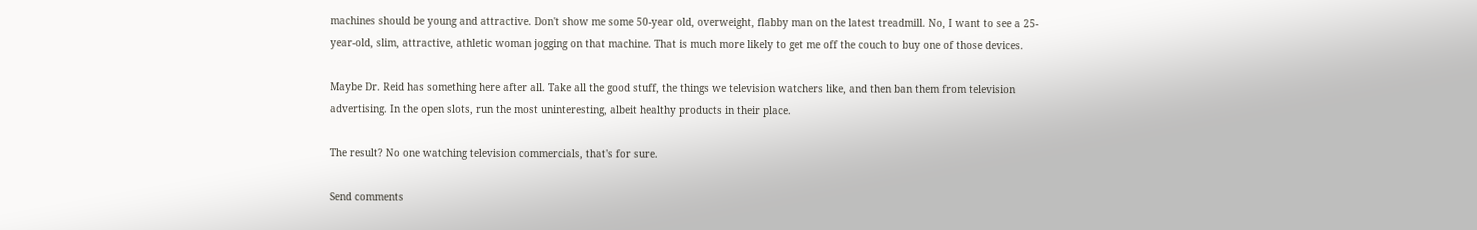machines should be young and attractive. Don't show me some 50-year old, overweight, flabby man on the latest treadmill. No, I want to see a 25-year-old, slim, attractive, athletic woman jogging on that machine. That is much more likely to get me off the couch to buy one of those devices.

Maybe Dr. Reid has something here after all. Take all the good stuff, the things we television watchers like, and then ban them from television advertising. In the open slots, run the most uninteresting, albeit healthy products in their place.

The result? No one watching television commercials, that's for sure.

Send comments